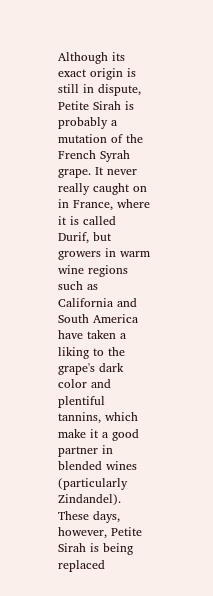Although its exact origin is still in dispute, Petite Sirah is probably a mutation of the French Syrah grape. It never really caught on in France, where it is called Durif, but growers in warm wine regions such as California and South America have taken a liking to the grape's dark color and plentiful tannins, which make it a good partner in blended wines (particularly Zindandel). These days, however, Petite Sirah is being replaced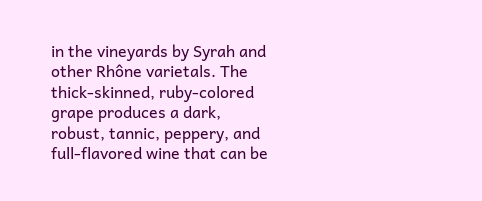in the vineyards by Syrah and other Rhône varietals. The thick-skinned, ruby-colored grape produces a dark, robust, tannic, peppery, and full-flavored wine that can be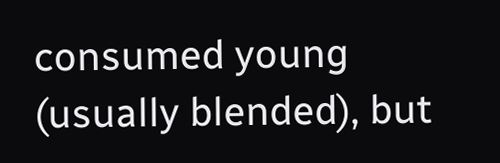consumed young (usually blended), but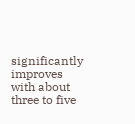significantly improves with about three to five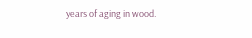years of aging in wood.